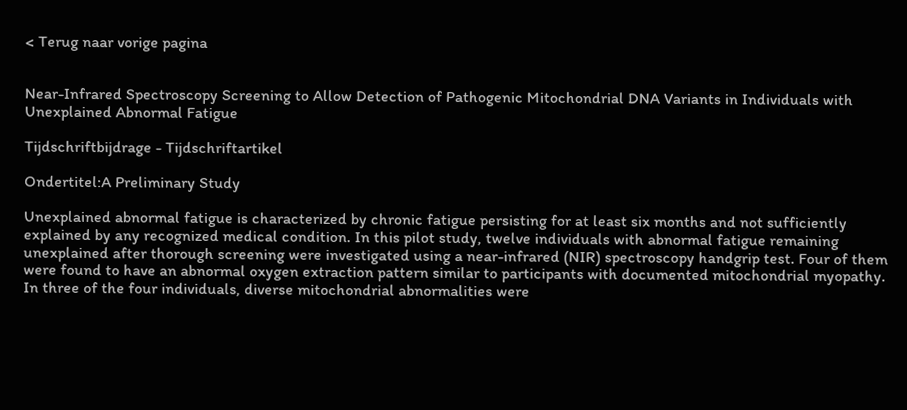< Terug naar vorige pagina


Near-Infrared Spectroscopy Screening to Allow Detection of Pathogenic Mitochondrial DNA Variants in Individuals with Unexplained Abnormal Fatigue

Tijdschriftbijdrage - Tijdschriftartikel

Ondertitel:A Preliminary Study

Unexplained abnormal fatigue is characterized by chronic fatigue persisting for at least six months and not sufficiently explained by any recognized medical condition. In this pilot study, twelve individuals with abnormal fatigue remaining unexplained after thorough screening were investigated using a near-infrared (NIR) spectroscopy handgrip test. Four of them were found to have an abnormal oxygen extraction pattern similar to participants with documented mitochondrial myopathy. In three of the four individuals, diverse mitochondrial abnormalities were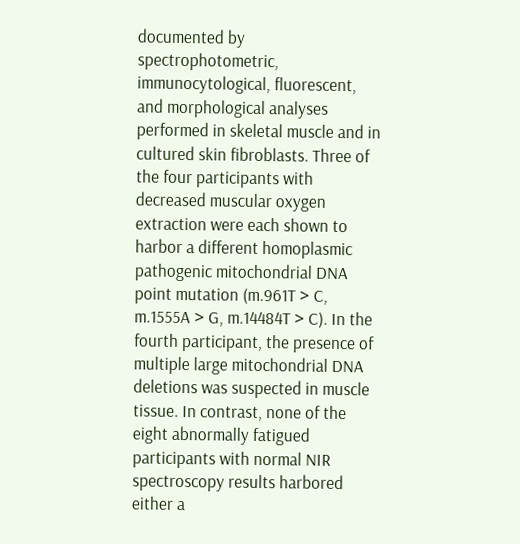documented by spectrophotometric, immunocytological, fluorescent, and morphological analyses performed in skeletal muscle and in cultured skin fibroblasts. Three of the four participants with decreased muscular oxygen extraction were each shown to harbor a different homoplasmic pathogenic mitochondrial DNA point mutation (m.961T > C, m.1555A > G, m.14484T > C). In the fourth participant, the presence of multiple large mitochondrial DNA deletions was suspected in muscle tissue. In contrast, none of the eight abnormally fatigued participants with normal NIR spectroscopy results harbored either a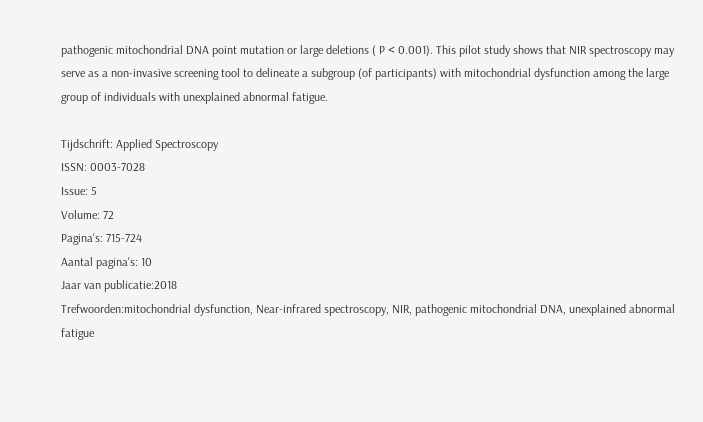pathogenic mitochondrial DNA point mutation or large deletions ( P < 0.001). This pilot study shows that NIR spectroscopy may serve as a non-invasive screening tool to delineate a subgroup (of participants) with mitochondrial dysfunction among the large group of individuals with unexplained abnormal fatigue.

Tijdschrift: Applied Spectroscopy
ISSN: 0003-7028
Issue: 5
Volume: 72
Pagina's: 715-724
Aantal pagina's: 10
Jaar van publicatie:2018
Trefwoorden:mitochondrial dysfunction, Near-infrared spectroscopy, NIR, pathogenic mitochondrial DNA, unexplained abnormal fatigue